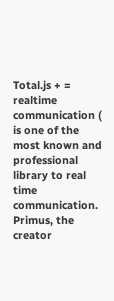Total.js + = realtime communication ( is one of the most known and professional library to real time communication. Primus, the creator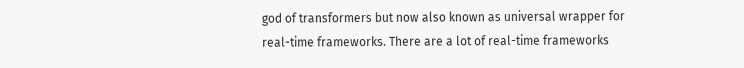god of transformers but now also known as universal wrapper for real-time frameworks. There are a lot of real-time frameworks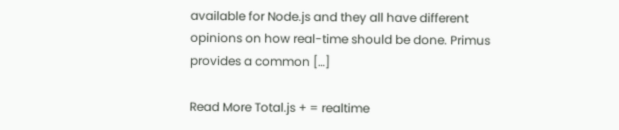available for Node.js and they all have different opinions on how real-time should be done. Primus provides a common […]

Read More Total.js + = realtime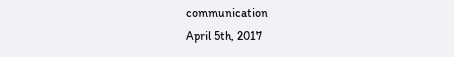communication
April 5th, 2017